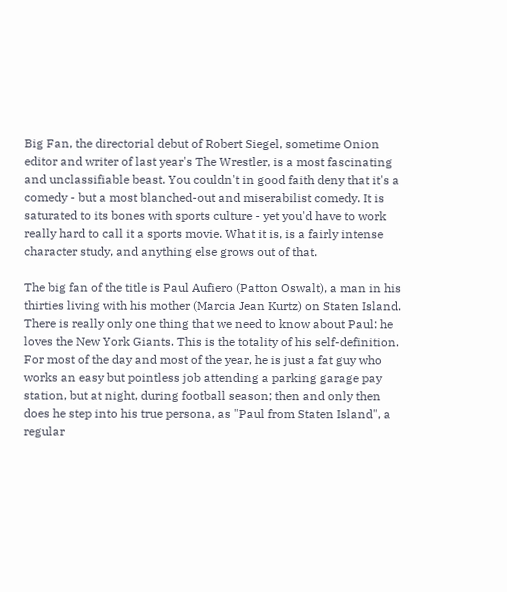Big Fan, the directorial debut of Robert Siegel, sometime Onion editor and writer of last year's The Wrestler, is a most fascinating and unclassifiable beast. You couldn't in good faith deny that it's a comedy - but a most blanched-out and miserabilist comedy. It is saturated to its bones with sports culture - yet you'd have to work really hard to call it a sports movie. What it is, is a fairly intense character study, and anything else grows out of that.

The big fan of the title is Paul Aufiero (Patton Oswalt), a man in his thirties living with his mother (Marcia Jean Kurtz) on Staten Island. There is really only one thing that we need to know about Paul: he loves the New York Giants. This is the totality of his self-definition. For most of the day and most of the year, he is just a fat guy who works an easy but pointless job attending a parking garage pay station, but at night, during football season; then and only then does he step into his true persona, as "Paul from Staten Island", a regular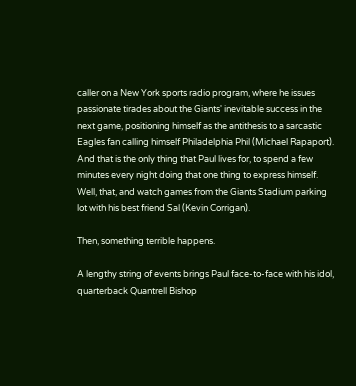caller on a New York sports radio program, where he issues passionate tirades about the Giants' inevitable success in the next game, positioning himself as the antithesis to a sarcastic Eagles fan calling himself Philadelphia Phil (Michael Rapaport). And that is the only thing that Paul lives for, to spend a few minutes every night doing that one thing to express himself. Well, that, and watch games from the Giants Stadium parking lot with his best friend Sal (Kevin Corrigan).

Then, something terrible happens.

A lengthy string of events brings Paul face-to-face with his idol, quarterback Quantrell Bishop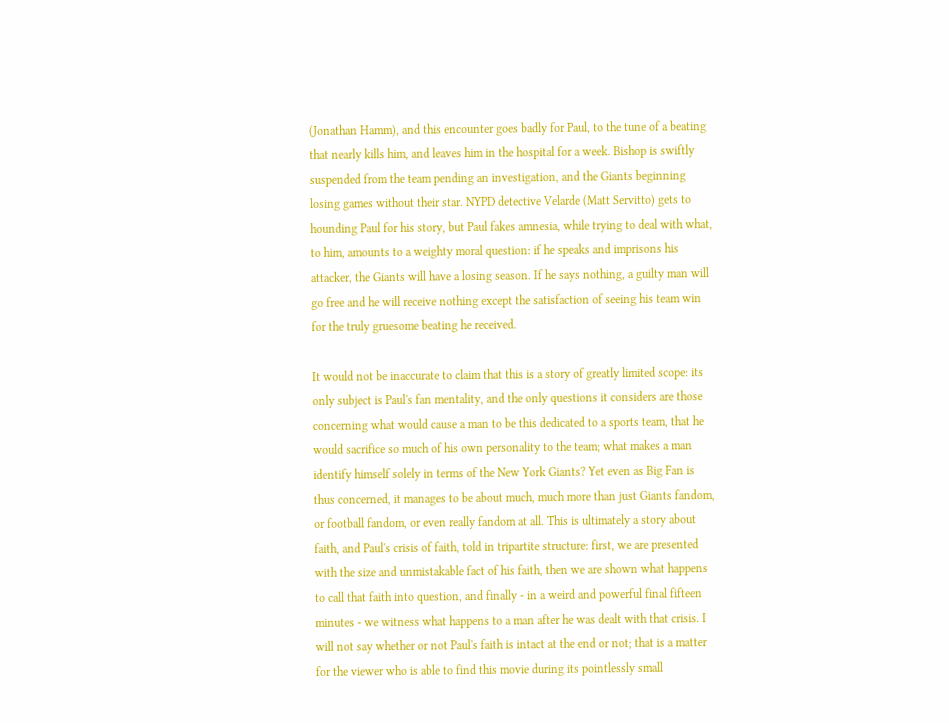(Jonathan Hamm), and this encounter goes badly for Paul, to the tune of a beating that nearly kills him, and leaves him in the hospital for a week. Bishop is swiftly suspended from the team pending an investigation, and the Giants beginning losing games without their star. NYPD detective Velarde (Matt Servitto) gets to hounding Paul for his story, but Paul fakes amnesia, while trying to deal with what, to him, amounts to a weighty moral question: if he speaks and imprisons his attacker, the Giants will have a losing season. If he says nothing, a guilty man will go free and he will receive nothing except the satisfaction of seeing his team win for the truly gruesome beating he received.

It would not be inaccurate to claim that this is a story of greatly limited scope: its only subject is Paul's fan mentality, and the only questions it considers are those concerning what would cause a man to be this dedicated to a sports team, that he would sacrifice so much of his own personality to the team; what makes a man identify himself solely in terms of the New York Giants? Yet even as Big Fan is thus concerned, it manages to be about much, much more than just Giants fandom, or football fandom, or even really fandom at all. This is ultimately a story about faith, and Paul's crisis of faith, told in tripartite structure: first, we are presented with the size and unmistakable fact of his faith, then we are shown what happens to call that faith into question, and finally - in a weird and powerful final fifteen minutes - we witness what happens to a man after he was dealt with that crisis. I will not say whether or not Paul's faith is intact at the end or not; that is a matter for the viewer who is able to find this movie during its pointlessly small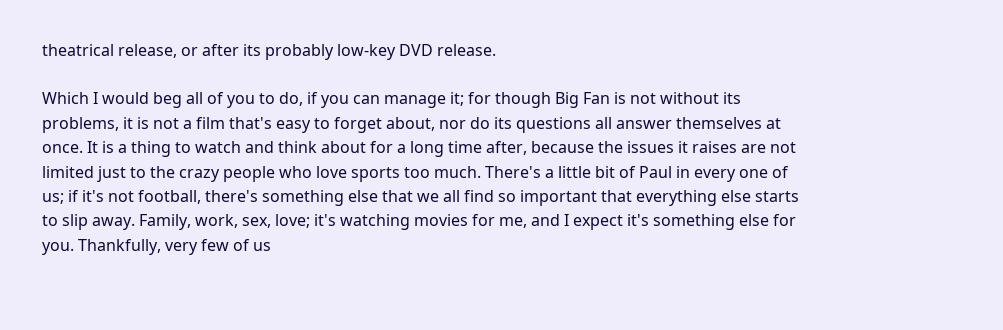theatrical release, or after its probably low-key DVD release.

Which I would beg all of you to do, if you can manage it; for though Big Fan is not without its problems, it is not a film that's easy to forget about, nor do its questions all answer themselves at once. It is a thing to watch and think about for a long time after, because the issues it raises are not limited just to the crazy people who love sports too much. There's a little bit of Paul in every one of us; if it's not football, there's something else that we all find so important that everything else starts to slip away. Family, work, sex, love; it's watching movies for me, and I expect it's something else for you. Thankfully, very few of us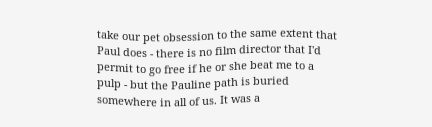take our pet obsession to the same extent that Paul does - there is no film director that I'd permit to go free if he or she beat me to a pulp - but the Pauline path is buried somewhere in all of us. It was a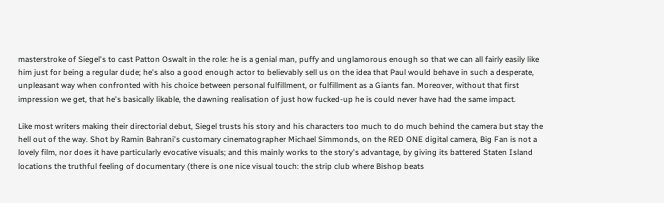masterstroke of Siegel's to cast Patton Oswalt in the role: he is a genial man, puffy and unglamorous enough so that we can all fairly easily like him just for being a regular dude; he's also a good enough actor to believably sell us on the idea that Paul would behave in such a desperate, unpleasant way when confronted with his choice between personal fulfillment, or fulfillment as a Giants fan. Moreover, without that first impression we get, that he's basically likable, the dawning realisation of just how fucked-up he is could never have had the same impact.

Like most writers making their directorial debut, Siegel trusts his story and his characters too much to do much behind the camera but stay the hell out of the way. Shot by Ramin Bahrani's customary cinematographer Michael Simmonds, on the RED ONE digital camera, Big Fan is not a lovely film, nor does it have particularly evocative visuals; and this mainly works to the story's advantage, by giving its battered Staten Island locations the truthful feeling of documentary (there is one nice visual touch: the strip club where Bishop beats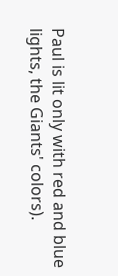Paul is lit only with red and blue lights, the Giants' colors).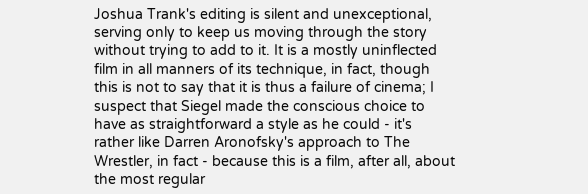Joshua Trank's editing is silent and unexceptional, serving only to keep us moving through the story without trying to add to it. It is a mostly uninflected film in all manners of its technique, in fact, though this is not to say that it is thus a failure of cinema; I suspect that Siegel made the conscious choice to have as straightforward a style as he could - it's rather like Darren Aronofsky's approach to The Wrestler, in fact - because this is a film, after all, about the most regular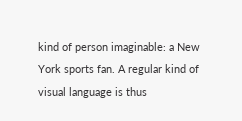kind of person imaginable: a New York sports fan. A regular kind of visual language is thus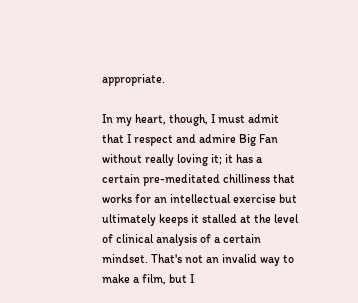appropriate.

In my heart, though, I must admit that I respect and admire Big Fan without really loving it; it has a certain pre-meditated chilliness that works for an intellectual exercise but ultimately keeps it stalled at the level of clinical analysis of a certain mindset. That's not an invalid way to make a film, but I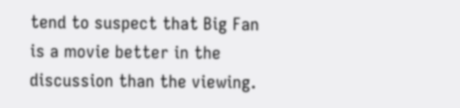tend to suspect that Big Fan is a movie better in the discussion than the viewing.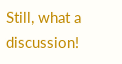Still, what a discussion!